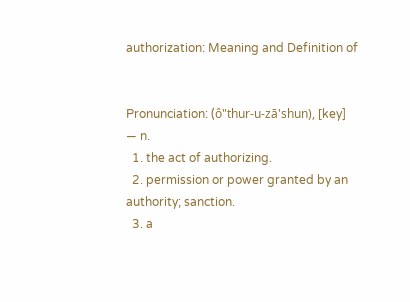authorization: Meaning and Definition of


Pronunciation: (ô"thur-u-zā'shun), [key]
— n.
  1. the act of authorizing.
  2. permission or power granted by an authority; sanction.
  3. a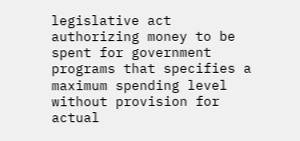legislative act authorizing money to be spent for government programs that specifies a maximum spending level without provision for actual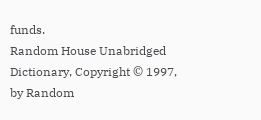funds.
Random House Unabridged Dictionary, Copyright © 1997, by Random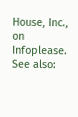House, Inc., on Infoplease.
See also: